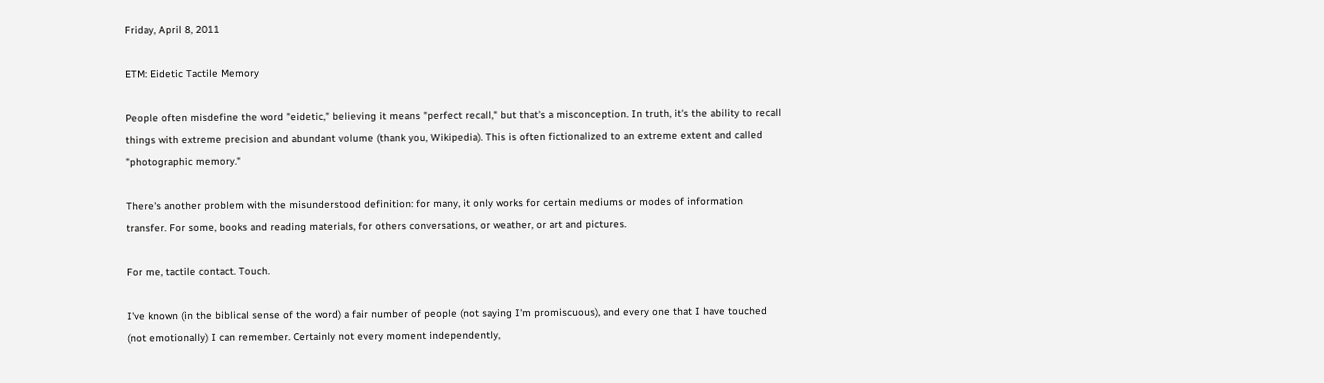Friday, April 8, 2011

ETM: Eidetic Tactile Memory

People often misdefine the word "eidetic," believing it means "perfect recall," but that's a misconception. In truth, it's the ability to recall things with extreme precision and abundant volume (thank you, Wikipedia). This is often fictionalized to an extreme extent and called "photographic memory."

There's another problem with the misunderstood definition: for many, it only works for certain mediums or modes of information transfer. For some, books and reading materials, for others conversations, or weather, or art and pictures.

For me, tactile contact. Touch.

I've known (in the biblical sense of the word) a fair number of people (not saying I'm promiscuous), and every one that I have touched (not emotionally) I can remember. Certainly not every moment independently,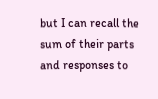but I can recall the sum of their parts and responses to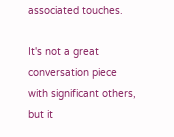associated touches.

It's not a great conversation piece with significant others, but it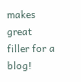makes great filler for a blog!